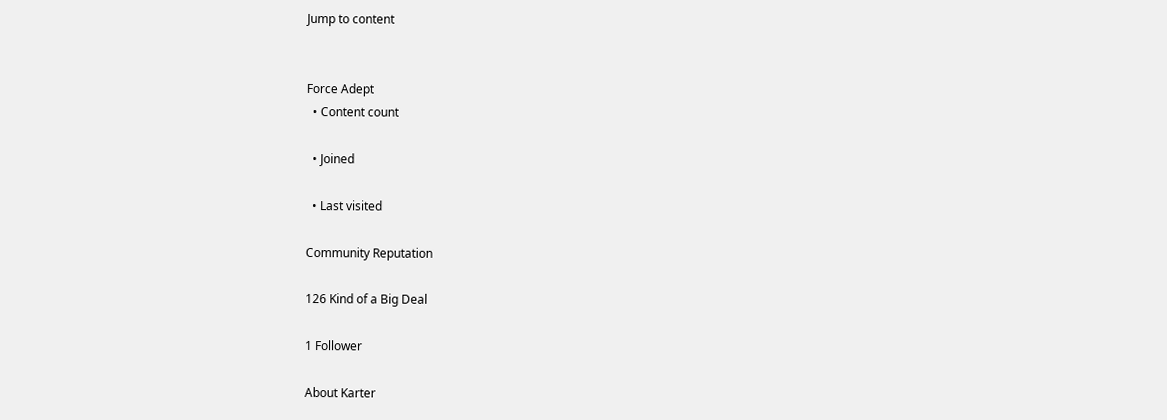Jump to content


Force Adept
  • Content count

  • Joined

  • Last visited

Community Reputation

126 Kind of a Big Deal

1 Follower

About Karter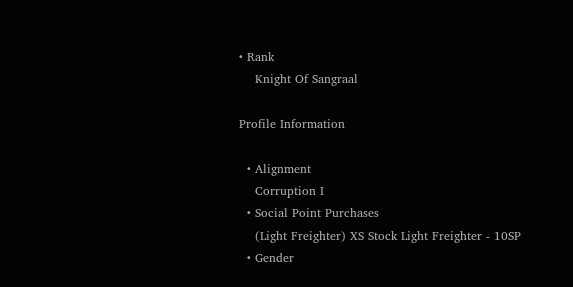• Rank
    Knight Of Sangraal

Profile Information

  • Alignment
    Corruption I
  • Social Point Purchases
    (Light Freighter) XS Stock Light Freighter - 10SP
  • Gender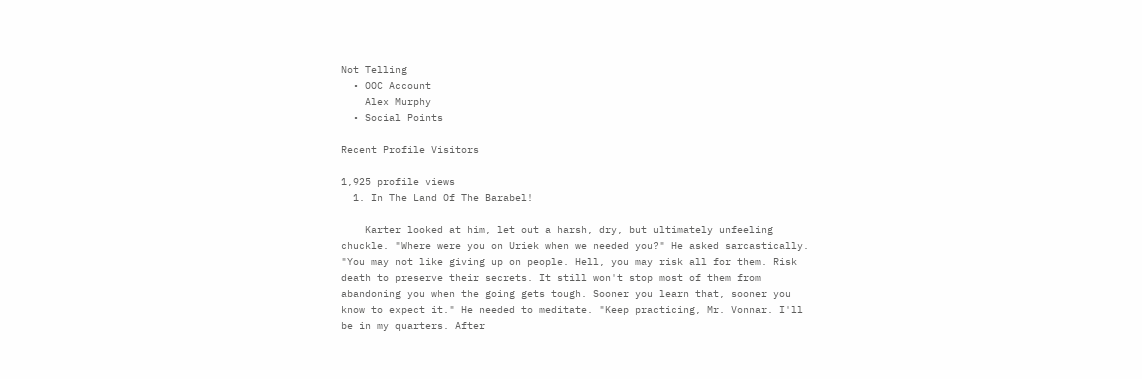Not Telling
  • OOC Account
    Alex Murphy
  • Social Points

Recent Profile Visitors

1,925 profile views
  1. In The Land Of The Barabel!

    Karter looked at him, let out a harsh, dry, but ultimately unfeeling chuckle. "Where were you on Uriek when we needed you?" He asked sarcastically. "You may not like giving up on people. Hell, you may risk all for them. Risk death to preserve their secrets. It still won't stop most of them from abandoning you when the going gets tough. Sooner you learn that, sooner you know to expect it." He needed to meditate. "Keep practicing, Mr. Vonnar. I'll be in my quarters. After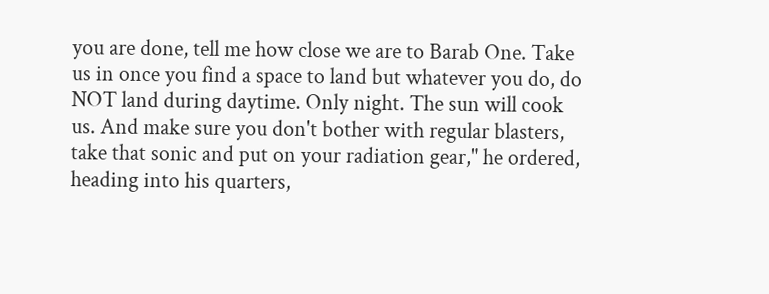you are done, tell me how close we are to Barab One. Take us in once you find a space to land but whatever you do, do NOT land during daytime. Only night. The sun will cook us. And make sure you don't bother with regular blasters, take that sonic and put on your radiation gear," he ordered, heading into his quarters,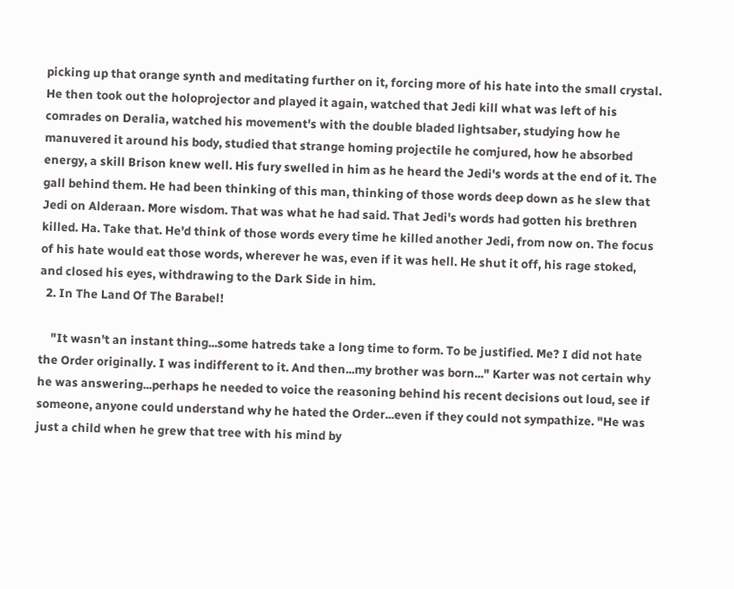picking up that orange synth and meditating further on it, forcing more of his hate into the small crystal. He then took out the holoprojector and played it again, watched that Jedi kill what was left of his comrades on Deralia, watched his movement's with the double bladed lightsaber, studying how he manuvered it around his body, studied that strange homing projectile he comjured, how he absorbed energy, a skill Brison knew well. His fury swelled in him as he heard the Jedi's words at the end of it. The gall behind them. He had been thinking of this man, thinking of those words deep down as he slew that Jedi on Alderaan. More wisdom. That was what he had said. That Jedi's words had gotten his brethren killed. Ha. Take that. He'd think of those words every time he killed another Jedi, from now on. The focus of his hate would eat those words, wherever he was, even if it was hell. He shut it off, his rage stoked, and closed his eyes, withdrawing to the Dark Side in him.
  2. In The Land Of The Barabel!

    "It wasn't an instant thing...some hatreds take a long time to form. To be justified. Me? I did not hate the Order originally. I was indifferent to it. And then...my brother was born..." Karter was not certain why he was answering...perhaps he needed to voice the reasoning behind his recent decisions out loud, see if someone, anyone could understand why he hated the Order...even if they could not sympathize. "He was just a child when he grew that tree with his mind by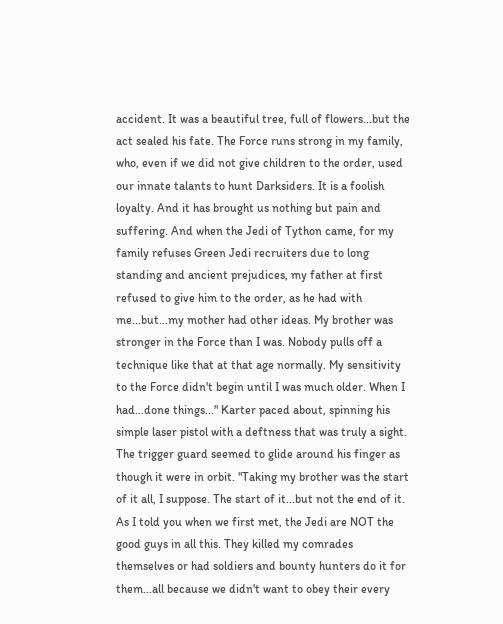accident. It was a beautiful tree, full of flowers...but the act sealed his fate. The Force runs strong in my family, who, even if we did not give children to the order, used our innate talants to hunt Darksiders. It is a foolish loyalty. And it has brought us nothing but pain and suffering. And when the Jedi of Tython came, for my family refuses Green Jedi recruiters due to long standing and ancient prejudices, my father at first refused to give him to the order, as he had with me...but...my mother had other ideas. My brother was stronger in the Force than I was. Nobody pulls off a technique like that at that age normally. My sensitivity to the Force didn't begin until I was much older. When I had...done things..." Karter paced about, spinning his simple laser pistol with a deftness that was truly a sight. The trigger guard seemed to glide around his finger as though it were in orbit. "Taking my brother was the start of it all, I suppose. The start of it...but not the end of it. As I told you when we first met, the Jedi are NOT the good guys in all this. They killed my comrades themselves or had soldiers and bounty hunters do it for them...all because we didn't want to obey their every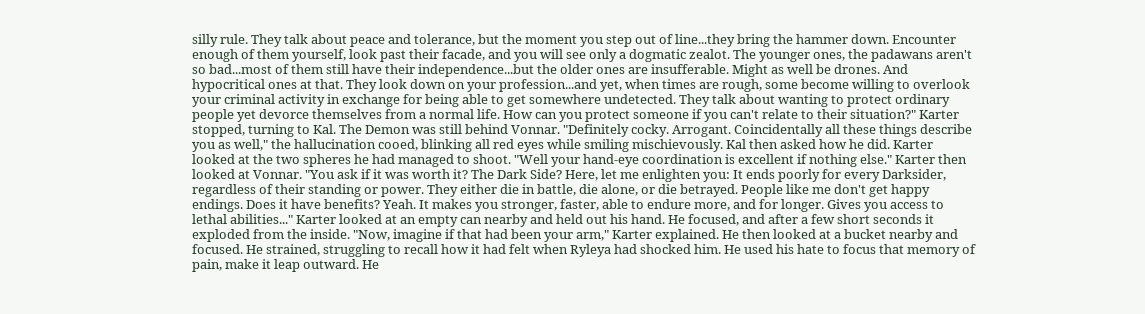silly rule. They talk about peace and tolerance, but the moment you step out of line...they bring the hammer down. Encounter enough of them yourself, look past their facade, and you will see only a dogmatic zealot. The younger ones, the padawans aren't so bad...most of them still have their independence...but the older ones are insufferable. Might as well be drones. And hypocritical ones at that. They look down on your profession...and yet, when times are rough, some become willing to overlook your criminal activity in exchange for being able to get somewhere undetected. They talk about wanting to protect ordinary people yet devorce themselves from a normal life. How can you protect someone if you can't relate to their situation?" Karter stopped, turning to Kal. The Demon was still behind Vonnar. "Definitely cocky. Arrogant. Coincidentally all these things describe you as well," the hallucination cooed, blinking all red eyes while smiling mischievously. Kal then asked how he did. Karter looked at the two spheres he had managed to shoot. "Well your hand-eye coordination is excellent if nothing else." Karter then looked at Vonnar. "You ask if it was worth it? The Dark Side? Here, let me enlighten you: It ends poorly for every Darksider, regardless of their standing or power. They either die in battle, die alone, or die betrayed. People like me don't get happy endings. Does it have benefits? Yeah. It makes you stronger, faster, able to endure more, and for longer. Gives you access to lethal abilities..." Karter looked at an empty can nearby and held out his hand. He focused, and after a few short seconds it exploded from the inside. "Now, imagine if that had been your arm," Karter explained. He then looked at a bucket nearby and focused. He strained, struggling to recall how it had felt when Ryleya had shocked him. He used his hate to focus that memory of pain, make it leap outward. He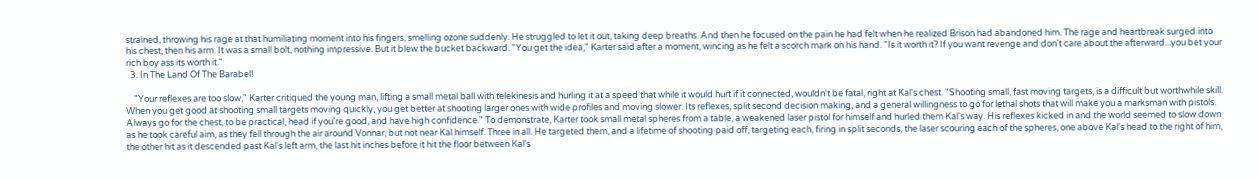strained, throwing his rage at that humiliating moment into his fingers, smelling ozone suddenly. He struggled to let it out, taking deep breaths. And then he focused on the pain he had felt when he realized Brison had abandoned him. The rage and heartbreak surged into his chest, then his arm. It was a small bolt, nothing impressive. But it blew the bucket backward. "You get the idea," Karter said after a moment, wincing as he felt a scorch mark on his hand. "Is it worth it? If you want revenge and don't care about the afterward...you bet your rich boy ass its worth it."
  3. In The Land Of The Barabel!

    "Your reflexes are too slow," Karter critiqued the young man, lifting a small metal ball with telekinesis and hurling it at a speed that while it would hurt if it connected, wouldn't be fatal, right at Kal's chest. "Shooting small, fast moving targets, is a difficult but worthwhile skill. When you get good at shooting small targets moving quickly, you get better at shooting larger ones with wide profiles and moving slower. Its reflexes, split second decision making, and a general willingness to go for lethal shots that will make you a marksman with pistols. Always go for the chest, to be practical, head if you're good, and have high confidence." To demonstrate, Karter took small metal spheres from a table, a weakened laser pistol for himself and hurled them Kal's way. His reflexes kicked in and the world seemed to slow down as he took careful aim, as they fell through the air around Vonnar, but not near Kal himself. Three in all. He targeted them, and a lifetime of shooting paid off, targeting each, firing in split seconds, the laser scouring each of the spheres, one above Kal's head to the right of him, the other hit as it descended past Kal's left arm, the last hit inches before it hit the floor between Kal's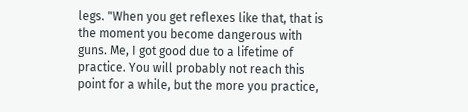legs. "When you get reflexes like that, that is the moment you become dangerous with guns. Me, I got good due to a lifetime of practice. You will probably not reach this point for a while, but the more you practice,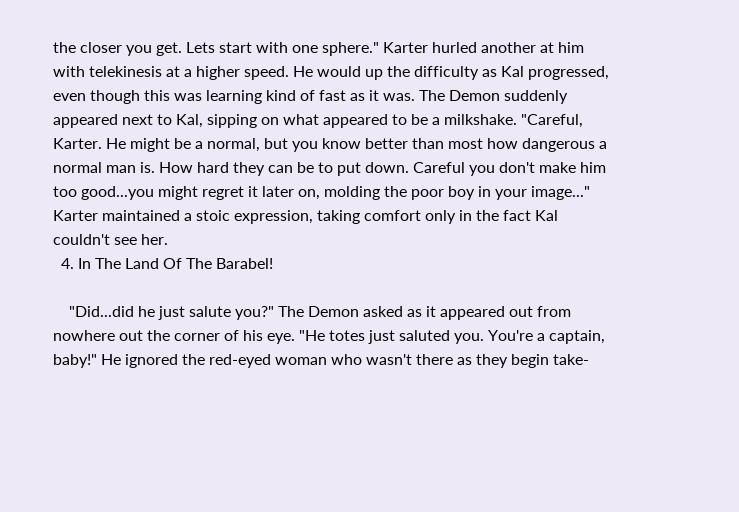the closer you get. Lets start with one sphere." Karter hurled another at him with telekinesis at a higher speed. He would up the difficulty as Kal progressed, even though this was learning kind of fast as it was. The Demon suddenly appeared next to Kal, sipping on what appeared to be a milkshake. "Careful, Karter. He might be a normal, but you know better than most how dangerous a normal man is. How hard they can be to put down. Careful you don't make him too good...you might regret it later on, molding the poor boy in your image..." Karter maintained a stoic expression, taking comfort only in the fact Kal couldn't see her.
  4. In The Land Of The Barabel!

    "Did...did he just salute you?" The Demon asked as it appeared out from nowhere out the corner of his eye. "He totes just saluted you. You're a captain, baby!" He ignored the red-eyed woman who wasn't there as they begin take-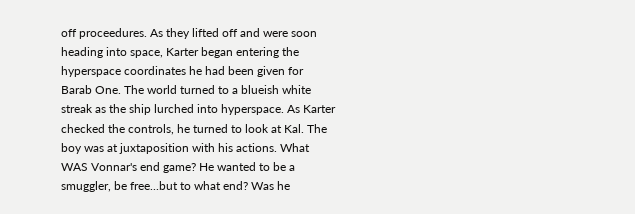off proceedures. As they lifted off and were soon heading into space, Karter began entering the hyperspace coordinates he had been given for Barab One. The world turned to a blueish white streak as the ship lurched into hyperspace. As Karter checked the controls, he turned to look at Kal. The boy was at juxtaposition with his actions. What WAS Vonnar's end game? He wanted to be a smuggler, be free...but to what end? Was he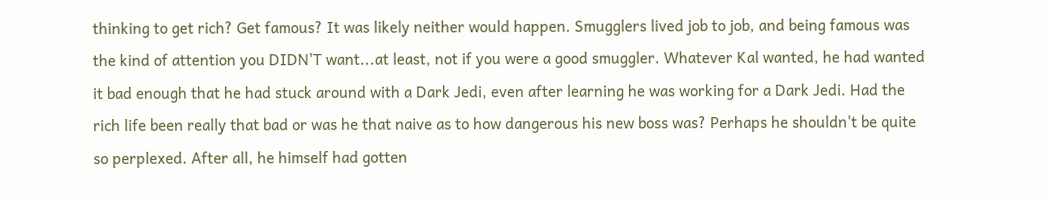thinking to get rich? Get famous? It was likely neither would happen. Smugglers lived job to job, and being famous was the kind of attention you DIDN'T want...at least, not if you were a good smuggler. Whatever Kal wanted, he had wanted it bad enough that he had stuck around with a Dark Jedi, even after learning he was working for a Dark Jedi. Had the rich life been really that bad or was he that naive as to how dangerous his new boss was? Perhaps he shouldn't be quite so perplexed. After all, he himself had gotten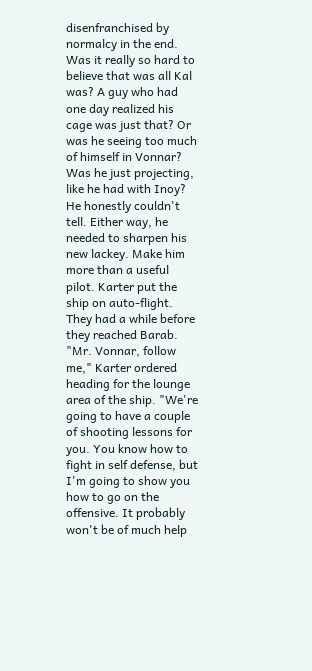disenfranchised by normalcy in the end. Was it really so hard to believe that was all Kal was? A guy who had one day realized his cage was just that? Or was he seeing too much of himself in Vonnar? Was he just projecting, like he had with Inoy? He honestly couldn't tell. Either way, he needed to sharpen his new lackey. Make him more than a useful pilot. Karter put the ship on auto-flight. They had a while before they reached Barab. "Mr. Vonnar, follow me," Karter ordered heading for the lounge area of the ship. "We're going to have a couple of shooting lessons for you. You know how to fight in self defense, but I'm going to show you how to go on the offensive. It probably won't be of much help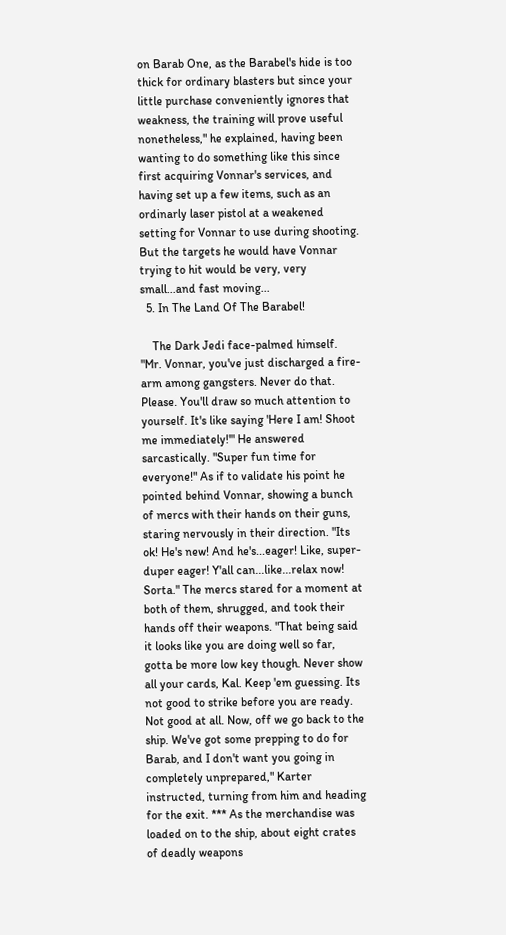on Barab One, as the Barabel's hide is too thick for ordinary blasters but since your little purchase conveniently ignores that weakness, the training will prove useful nonetheless," he explained, having been wanting to do something like this since first acquiring Vonnar's services, and having set up a few items, such as an ordinarly laser pistol at a weakened setting for Vonnar to use during shooting. But the targets he would have Vonnar trying to hit would be very, very small...and fast moving...
  5. In The Land Of The Barabel!

    The Dark Jedi face-palmed himself. "Mr. Vonnar, you've just discharged a fire-arm among gangsters. Never do that. Please. You'll draw so much attention to yourself. It's like saying 'Here I am! Shoot me immediately!'" He answered sarcastically. "Super fun time for everyone!" As if to validate his point he pointed behind Vonnar, showing a bunch of mercs with their hands on their guns, staring nervously in their direction. "Its ok! He's new! And he's...eager! Like, super-duper eager! Y'all can...like...relax now! Sorta." The mercs stared for a moment at both of them, shrugged, and took their hands off their weapons. "That being said it looks like you are doing well so far, gotta be more low key though. Never show all your cards, Kal. Keep 'em guessing. Its not good to strike before you are ready. Not good at all. Now, off we go back to the ship. We've got some prepping to do for Barab, and I don't want you going in completely unprepared," Karter instructed, turning from him and heading for the exit. *** As the merchandise was loaded on to the ship, about eight crates of deadly weapons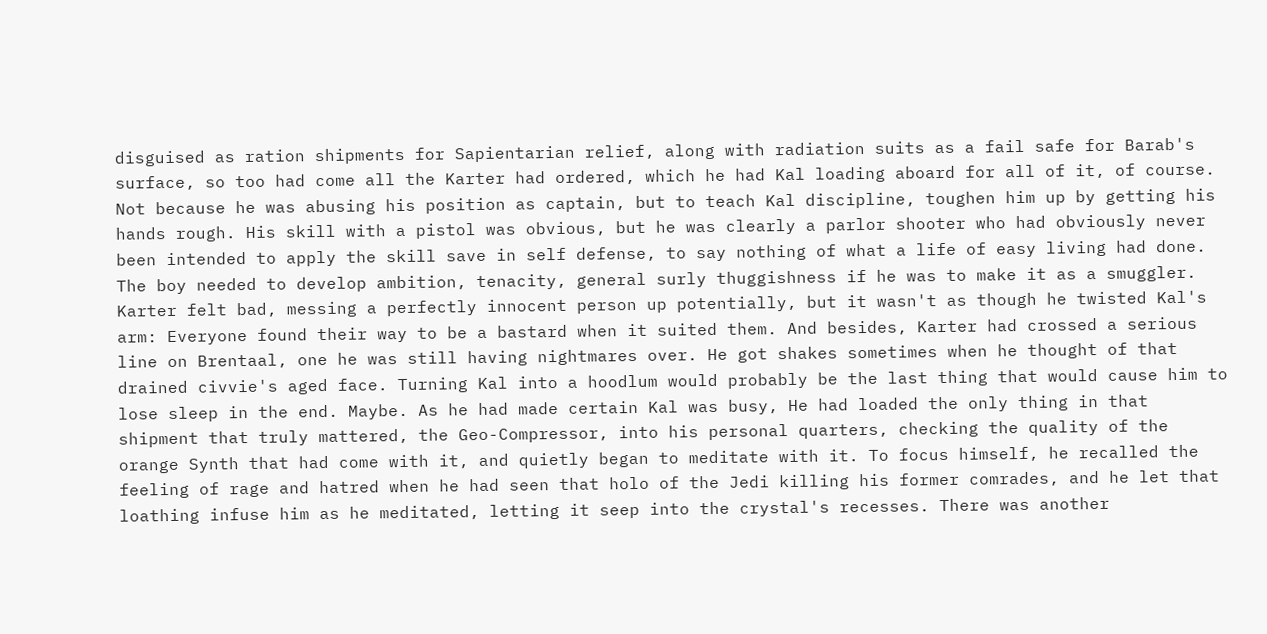disguised as ration shipments for Sapientarian relief, along with radiation suits as a fail safe for Barab's surface, so too had come all the Karter had ordered, which he had Kal loading aboard for all of it, of course. Not because he was abusing his position as captain, but to teach Kal discipline, toughen him up by getting his hands rough. His skill with a pistol was obvious, but he was clearly a parlor shooter who had obviously never been intended to apply the skill save in self defense, to say nothing of what a life of easy living had done. The boy needed to develop ambition, tenacity, general surly thuggishness if he was to make it as a smuggler. Karter felt bad, messing a perfectly innocent person up potentially, but it wasn't as though he twisted Kal's arm: Everyone found their way to be a bastard when it suited them. And besides, Karter had crossed a serious line on Brentaal, one he was still having nightmares over. He got shakes sometimes when he thought of that drained civvie's aged face. Turning Kal into a hoodlum would probably be the last thing that would cause him to lose sleep in the end. Maybe. As he had made certain Kal was busy, He had loaded the only thing in that shipment that truly mattered, the Geo-Compressor, into his personal quarters, checking the quality of the orange Synth that had come with it, and quietly began to meditate with it. To focus himself, he recalled the feeling of rage and hatred when he had seen that holo of the Jedi killing his former comrades, and he let that loathing infuse him as he meditated, letting it seep into the crystal's recesses. There was another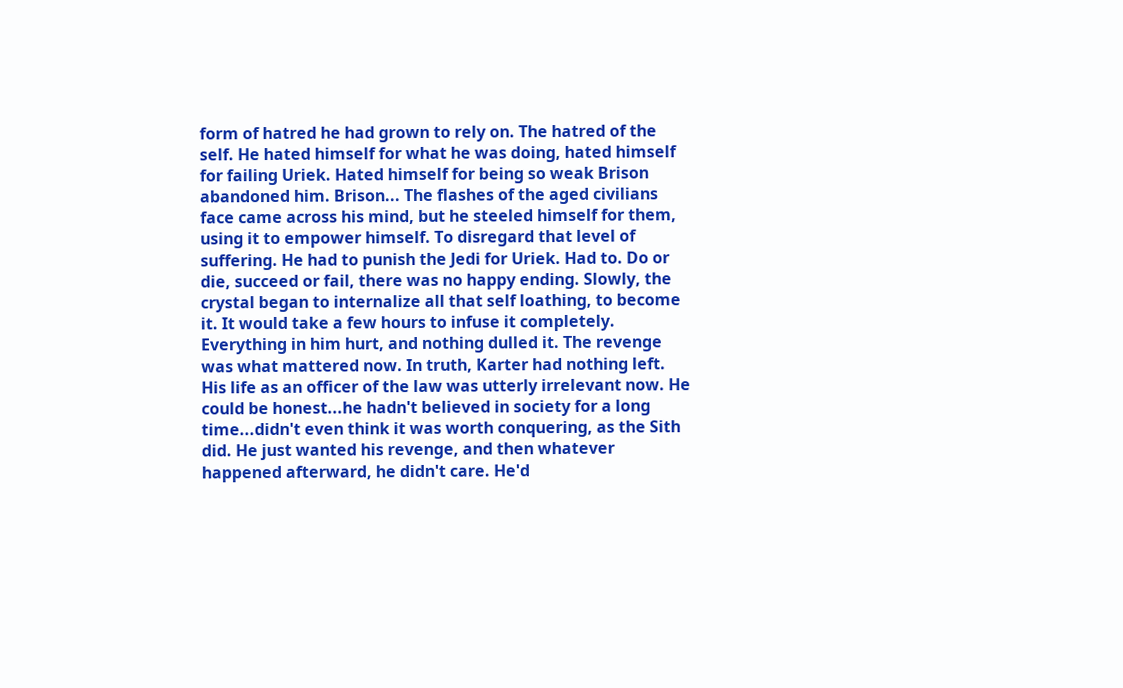form of hatred he had grown to rely on. The hatred of the self. He hated himself for what he was doing, hated himself for failing Uriek. Hated himself for being so weak Brison abandoned him. Brison... The flashes of the aged civilians face came across his mind, but he steeled himself for them, using it to empower himself. To disregard that level of suffering. He had to punish the Jedi for Uriek. Had to. Do or die, succeed or fail, there was no happy ending. Slowly, the crystal began to internalize all that self loathing, to become it. It would take a few hours to infuse it completely. Everything in him hurt, and nothing dulled it. The revenge was what mattered now. In truth, Karter had nothing left. His life as an officer of the law was utterly irrelevant now. He could be honest...he hadn't believed in society for a long time...didn't even think it was worth conquering, as the Sith did. He just wanted his revenge, and then whatever happened afterward, he didn't care. He'd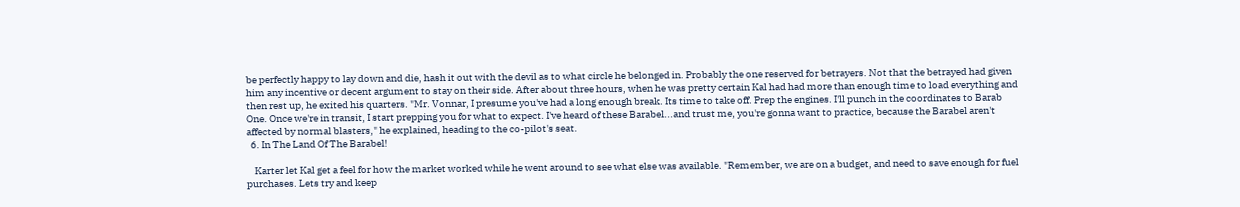be perfectly happy to lay down and die, hash it out with the devil as to what circle he belonged in. Probably the one reserved for betrayers. Not that the betrayed had given him any incentive or decent argument to stay on their side. After about three hours, when he was pretty certain Kal had had more than enough time to load everything and then rest up, he exited his quarters. "Mr. Vonnar, I presume you've had a long enough break. Its time to take off. Prep the engines. I'll punch in the coordinates to Barab One. Once we're in transit, I start prepping you for what to expect. I've heard of these Barabel...and trust me, you're gonna want to practice, because the Barabel aren't affected by normal blasters," he explained, heading to the co-pilot's seat.
  6. In The Land Of The Barabel!

    Karter let Kal get a feel for how the market worked while he went around to see what else was available. "Remember, we are on a budget, and need to save enough for fuel purchases. Lets try and keep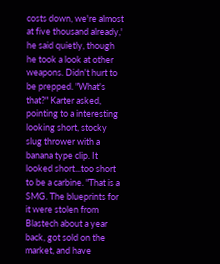costs down, we're almost at five thousand already,' he said quietly, though he took a look at other weapons. Didn't hurt to be prepped. "What's that?" Karter asked, pointing to a interesting looking short, stocky slug thrower with a banana type clip. It looked short...too short to be a carbine. "That is a SMG. The blueprints for it were stolen from Blastech about a year back, got sold on the market, and have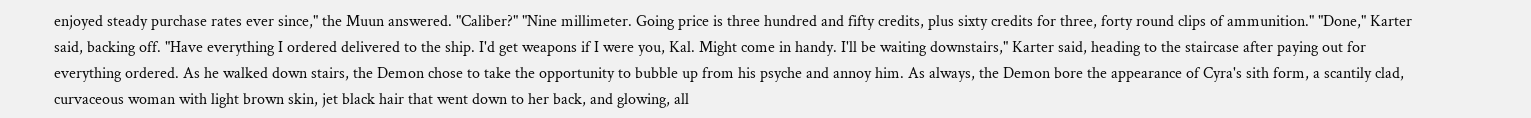enjoyed steady purchase rates ever since," the Muun answered. "Caliber?" "Nine millimeter. Going price is three hundred and fifty credits, plus sixty credits for three, forty round clips of ammunition." "Done," Karter said, backing off. "Have everything I ordered delivered to the ship. I'd get weapons if I were you, Kal. Might come in handy. I'll be waiting downstairs," Karter said, heading to the staircase after paying out for everything ordered. As he walked down stairs, the Demon chose to take the opportunity to bubble up from his psyche and annoy him. As always, the Demon bore the appearance of Cyra's sith form, a scantily clad, curvaceous woman with light brown skin, jet black hair that went down to her back, and glowing, all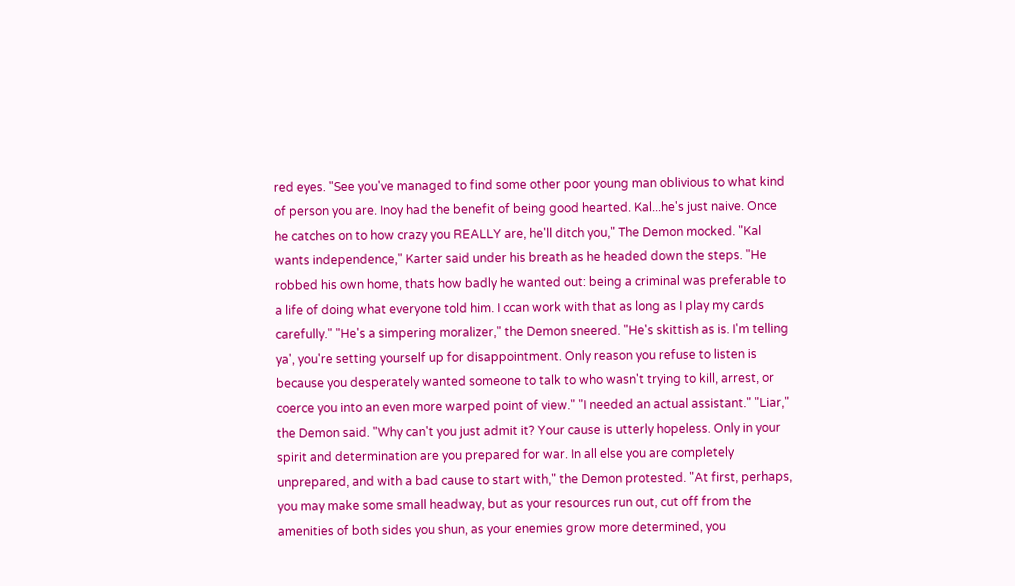red eyes. "See you've managed to find some other poor young man oblivious to what kind of person you are. Inoy had the benefit of being good hearted. Kal...he's just naive. Once he catches on to how crazy you REALLY are, he'll ditch you," The Demon mocked. "Kal wants independence," Karter said under his breath as he headed down the steps. "He robbed his own home, thats how badly he wanted out: being a criminal was preferable to a life of doing what everyone told him. I ccan work with that as long as I play my cards carefully." "He's a simpering moralizer," the Demon sneered. "He's skittish as is. I'm telling ya', you're setting yourself up for disappointment. Only reason you refuse to listen is because you desperately wanted someone to talk to who wasn't trying to kill, arrest, or coerce you into an even more warped point of view." "I needed an actual assistant." "Liar," the Demon said. "Why can't you just admit it? Your cause is utterly hopeless. Only in your spirit and determination are you prepared for war. In all else you are completely unprepared, and with a bad cause to start with," the Demon protested. "At first, perhaps, you may make some small headway, but as your resources run out, cut off from the amenities of both sides you shun, as your enemies grow more determined, you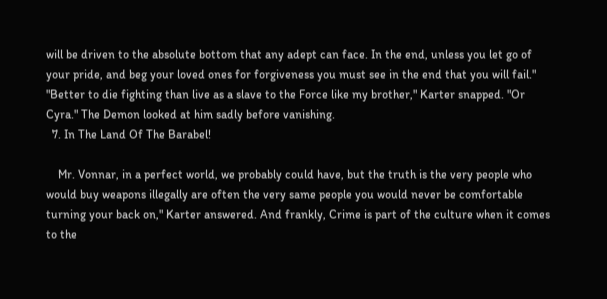will be driven to the absolute bottom that any adept can face. In the end, unless you let go of your pride, and beg your loved ones for forgiveness you must see in the end that you will fail." "Better to die fighting than live as a slave to the Force like my brother," Karter snapped. "Or Cyra." The Demon looked at him sadly before vanishing.
  7. In The Land Of The Barabel!

    Mr. Vonnar, in a perfect world, we probably could have, but the truth is the very people who would buy weapons illegally are often the very same people you would never be comfortable turning your back on," Karter answered. And frankly, Crime is part of the culture when it comes to the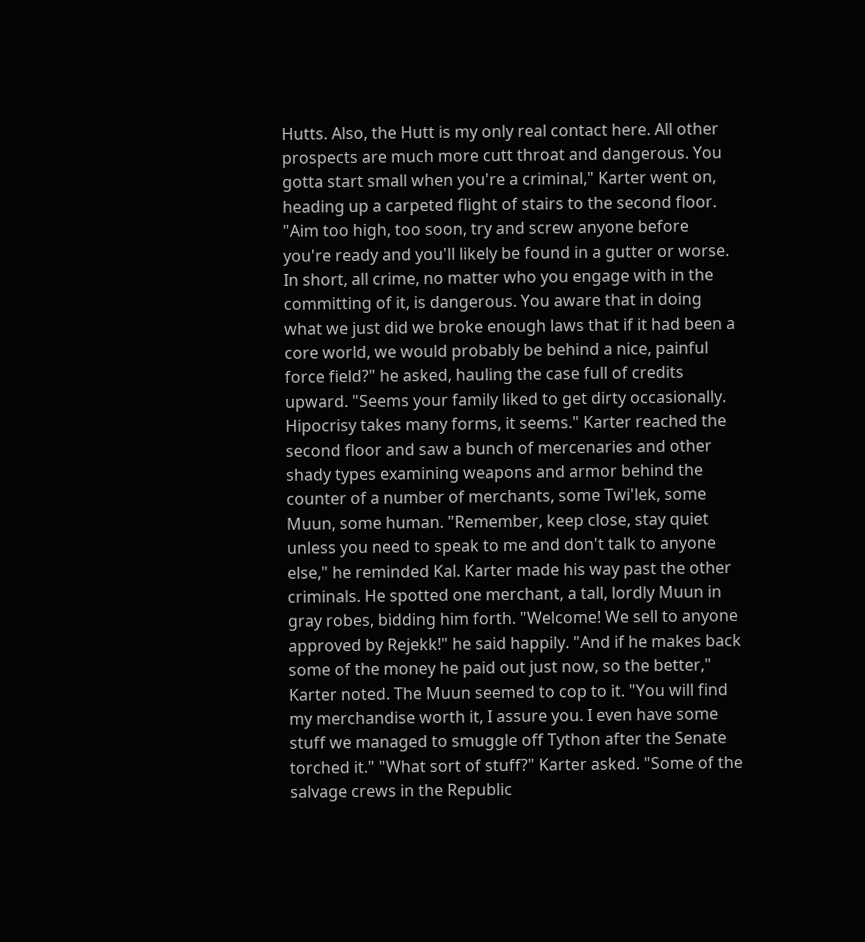Hutts. Also, the Hutt is my only real contact here. All other prospects are much more cutt throat and dangerous. You gotta start small when you're a criminal," Karter went on, heading up a carpeted flight of stairs to the second floor. "Aim too high, too soon, try and screw anyone before you're ready and you'll likely be found in a gutter or worse. In short, all crime, no matter who you engage with in the committing of it, is dangerous. You aware that in doing what we just did we broke enough laws that if it had been a core world, we would probably be behind a nice, painful force field?" he asked, hauling the case full of credits upward. "Seems your family liked to get dirty occasionally. Hipocrisy takes many forms, it seems." Karter reached the second floor and saw a bunch of mercenaries and other shady types examining weapons and armor behind the counter of a number of merchants, some Twi'lek, some Muun, some human. "Remember, keep close, stay quiet unless you need to speak to me and don't talk to anyone else," he reminded Kal. Karter made his way past the other criminals. He spotted one merchant, a tall, lordly Muun in gray robes, bidding him forth. "Welcome! We sell to anyone approved by Rejekk!" he said happily. "And if he makes back some of the money he paid out just now, so the better," Karter noted. The Muun seemed to cop to it. "You will find my merchandise worth it, I assure you. I even have some stuff we managed to smuggle off Tython after the Senate torched it." "What sort of stuff?" Karter asked. "Some of the salvage crews in the Republic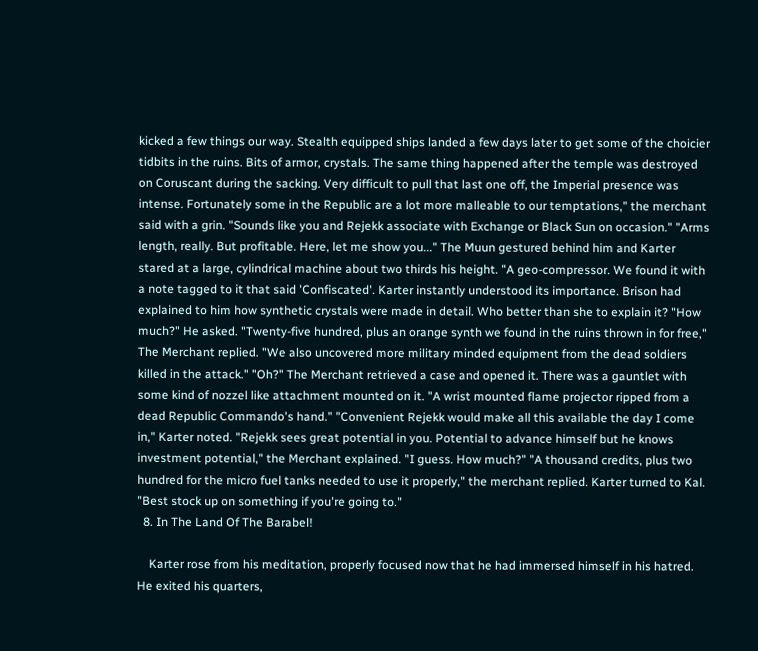kicked a few things our way. Stealth equipped ships landed a few days later to get some of the choicier tidbits in the ruins. Bits of armor, crystals. The same thing happened after the temple was destroyed on Coruscant during the sacking. Very difficult to pull that last one off, the Imperial presence was intense. Fortunately some in the Republic are a lot more malleable to our temptations," the merchant said with a grin. "Sounds like you and Rejekk associate with Exchange or Black Sun on occasion." "Arms length, really. But profitable. Here, let me show you..." The Muun gestured behind him and Karter stared at a large, cylindrical machine about two thirds his height. "A geo-compressor. We found it with a note tagged to it that said 'Confiscated'. Karter instantly understood its importance. Brison had explained to him how synthetic crystals were made in detail. Who better than she to explain it? "How much?" He asked. "Twenty-five hundred, plus an orange synth we found in the ruins thrown in for free," The Merchant replied. "We also uncovered more military minded equipment from the dead soldiers killed in the attack." "Oh?" The Merchant retrieved a case and opened it. There was a gauntlet with some kind of nozzel like attachment mounted on it. "A wrist mounted flame projector ripped from a dead Republic Commando's hand." "Convenient Rejekk would make all this available the day I come in," Karter noted. "Rejekk sees great potential in you. Potential to advance himself but he knows investment potential," the Merchant explained. "I guess. How much?" "A thousand credits, plus two hundred for the micro fuel tanks needed to use it properly," the merchant replied. Karter turned to Kal. "Best stock up on something if you're going to."
  8. In The Land Of The Barabel!

    Karter rose from his meditation, properly focused now that he had immersed himself in his hatred. He exited his quarters,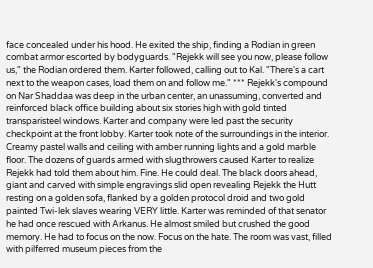face concealed under his hood. He exited the ship, finding a Rodian in green combat armor escorted by bodyguards. "Rejekk will see you now, please follow us," the Rodian ordered them. Karter followed, calling out to Kal. "There's a cart next to the weapon cases, load them on and follow me." *** Rejekk's compound on Nar Shaddaa was deep in the urban center, an unassuming, converted and reinforced black office building about six stories high with gold tinted transparisteel windows. Karter and company were led past the security checkpoint at the front lobby. Karter took note of the surroundings in the interior. Creamy pastel walls and ceiling with amber running lights and a gold marble floor. The dozens of guards armed with slugthrowers caused Karter to realize Rejekk had told them about him. Fine. He could deal. The black doors ahead, giant and carved with simple engravings slid open revealing Rejekk the Hutt resting on a golden sofa, flanked by a golden protocol droid and two gold painted Twi-lek slaves wearing VERY little. Karter was reminded of that senator he had once rescued with Arkanus. He almost smiled but crushed the good memory. He had to focus on the now. Focus on the hate. The room was vast, filled with pilferred museum pieces from the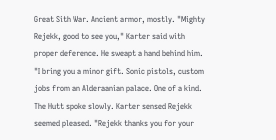Great Sith War. Ancient armor, mostly. "Mighty Rejekk, good to see you," Karter said with proper deference. He sweapt a hand behind him. "I bring you a minor gift. Sonic pistols, custom jobs from an Alderaanian palace. One of a kind. The Hutt spoke slowly. Karter sensed Rejekk seemed pleased. "Rejekk thanks you for your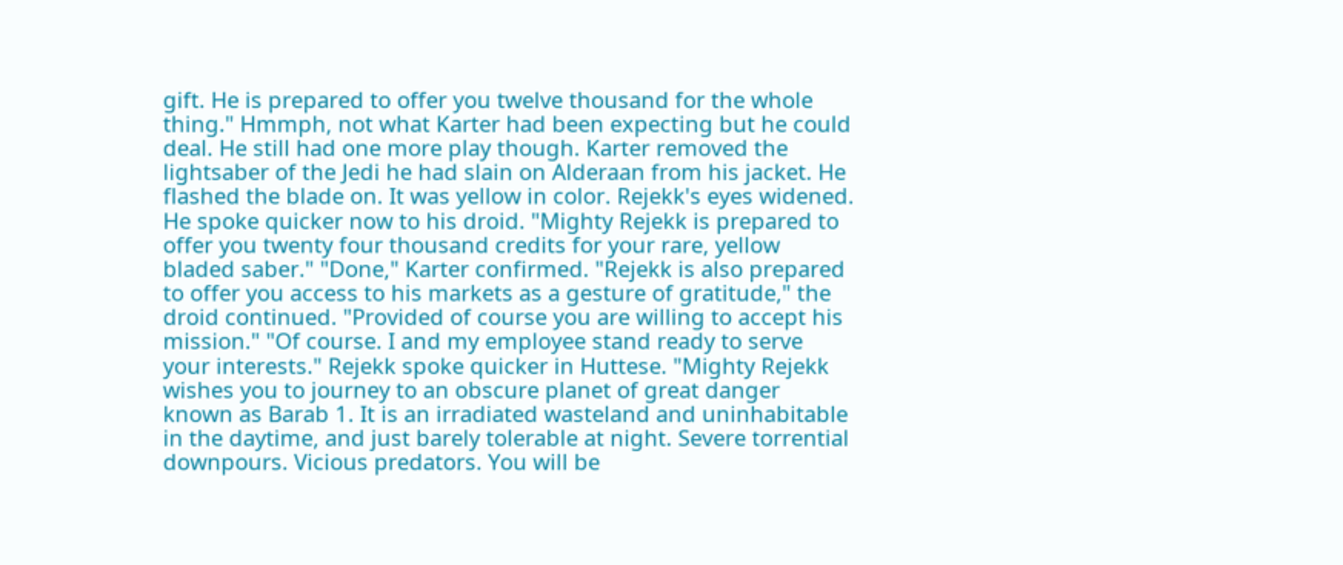gift. He is prepared to offer you twelve thousand for the whole thing." Hmmph, not what Karter had been expecting but he could deal. He still had one more play though. Karter removed the lightsaber of the Jedi he had slain on Alderaan from his jacket. He flashed the blade on. It was yellow in color. Rejekk's eyes widened. He spoke quicker now to his droid. "Mighty Rejekk is prepared to offer you twenty four thousand credits for your rare, yellow bladed saber." "Done," Karter confirmed. "Rejekk is also prepared to offer you access to his markets as a gesture of gratitude," the droid continued. "Provided of course you are willing to accept his mission." "Of course. I and my employee stand ready to serve your interests." Rejekk spoke quicker in Huttese. "Mighty Rejekk wishes you to journey to an obscure planet of great danger known as Barab 1. It is an irradiated wasteland and uninhabitable in the daytime, and just barely tolerable at night. Severe torrential downpours. Vicious predators. You will be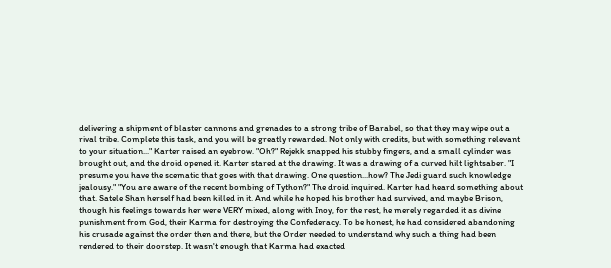delivering a shipment of blaster cannons and grenades to a strong tribe of Barabel, so that they may wipe out a rival tribe. Complete this task, and you will be greatly rewarded. Not only with credits, but with something relevant to your situation..." Karter raised an eyebrow. "Oh?" Rejekk snapped his stubby fingers, and a small cylinder was brought out, and the droid opened it. Karter stared at the drawing. It was a drawing of a curved hilt lightsaber. "I presume you have the scematic that goes with that drawing. One question...how? The Jedi guard such knowledge jealousy." "You are aware of the recent bombing of Tython?" The droid inquired. Karter had heard something about that. Satele Shan herself had been killed in it. And while he hoped his brother had survived, and maybe Brison, though his feelings towards her were VERY mixed, along with Inoy, for the rest, he merely regarded it as divine punishment from God, their Karma for destroying the Confederacy. To be honest, he had considered abandoning his crusade against the order then and there, but the Order needed to understand why such a thing had been rendered to their doorstep. It wasn't enough that Karma had exacted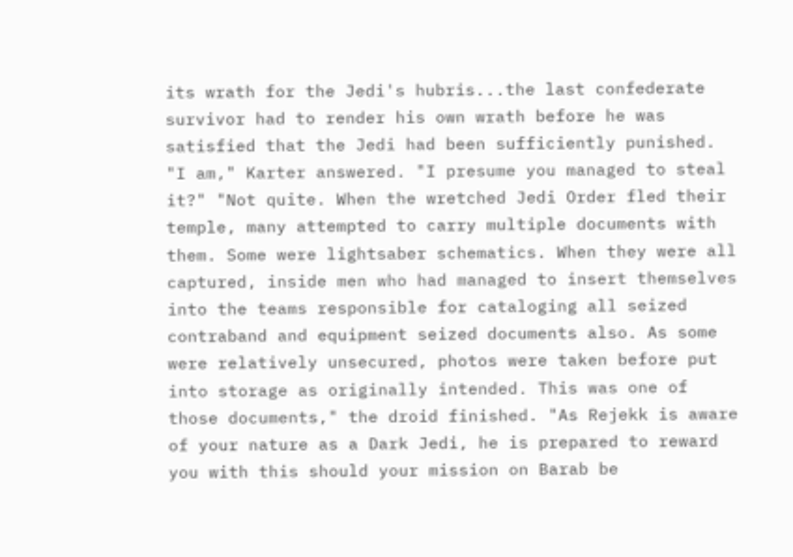its wrath for the Jedi's hubris...the last confederate survivor had to render his own wrath before he was satisfied that the Jedi had been sufficiently punished. "I am," Karter answered. "I presume you managed to steal it?" "Not quite. When the wretched Jedi Order fled their temple, many attempted to carry multiple documents with them. Some were lightsaber schematics. When they were all captured, inside men who had managed to insert themselves into the teams responsible for cataloging all seized contraband and equipment seized documents also. As some were relatively unsecured, photos were taken before put into storage as originally intended. This was one of those documents," the droid finished. "As Rejekk is aware of your nature as a Dark Jedi, he is prepared to reward you with this should your mission on Barab be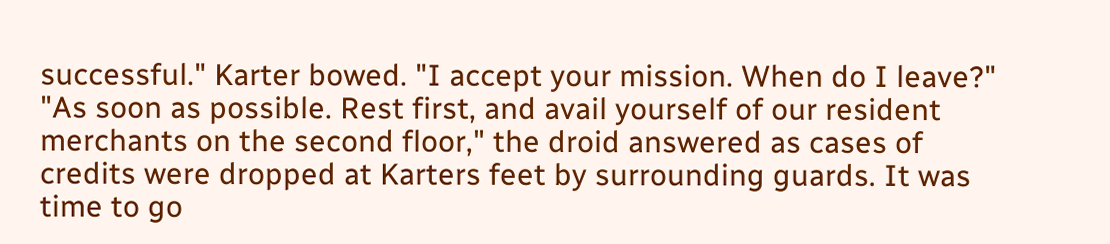successful." Karter bowed. "I accept your mission. When do I leave?" "As soon as possible. Rest first, and avail yourself of our resident merchants on the second floor," the droid answered as cases of credits were dropped at Karters feet by surrounding guards. It was time to go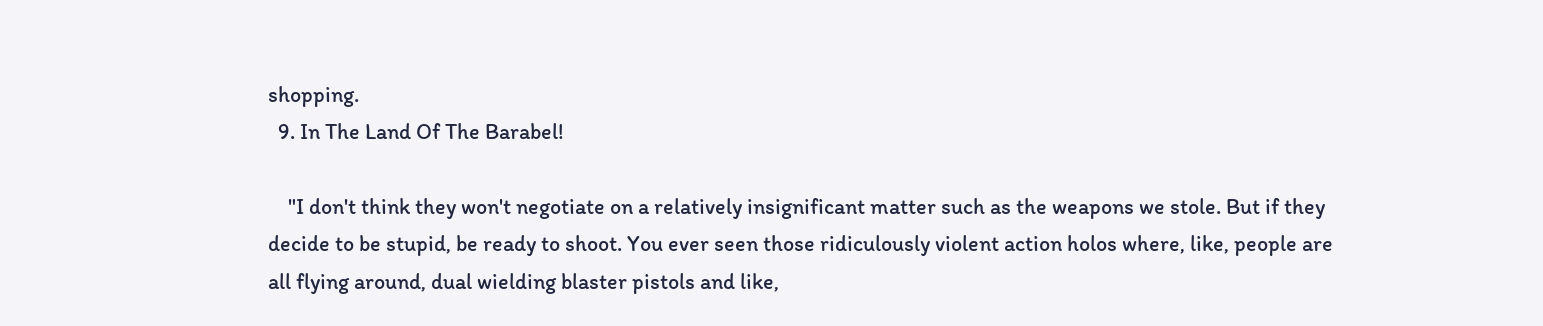shopping.
  9. In The Land Of The Barabel!

    "I don't think they won't negotiate on a relatively insignificant matter such as the weapons we stole. But if they decide to be stupid, be ready to shoot. You ever seen those ridiculously violent action holos where, like, people are all flying around, dual wielding blaster pistols and like,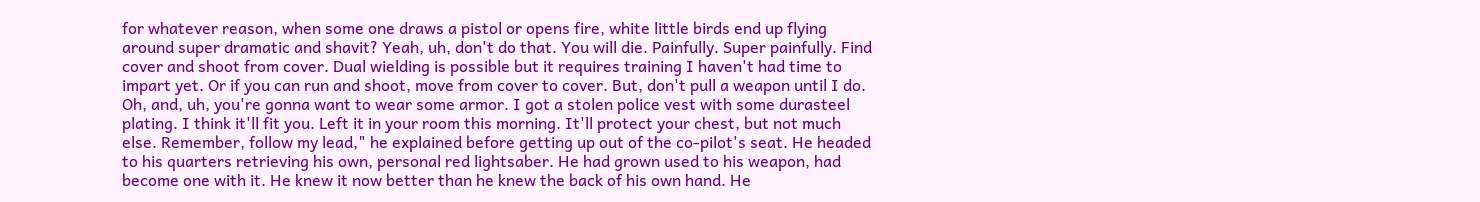for whatever reason, when some one draws a pistol or opens fire, white little birds end up flying around super dramatic and shavit? Yeah, uh, don't do that. You will die. Painfully. Super painfully. Find cover and shoot from cover. Dual wielding is possible but it requires training I haven't had time to impart yet. Or if you can run and shoot, move from cover to cover. But, don't pull a weapon until I do. Oh, and, uh, you're gonna want to wear some armor. I got a stolen police vest with some durasteel plating. I think it'll fit you. Left it in your room this morning. It'll protect your chest, but not much else. Remember, follow my lead," he explained before getting up out of the co-pilot's seat. He headed to his quarters retrieving his own, personal red lightsaber. He had grown used to his weapon, had become one with it. He knew it now better than he knew the back of his own hand. He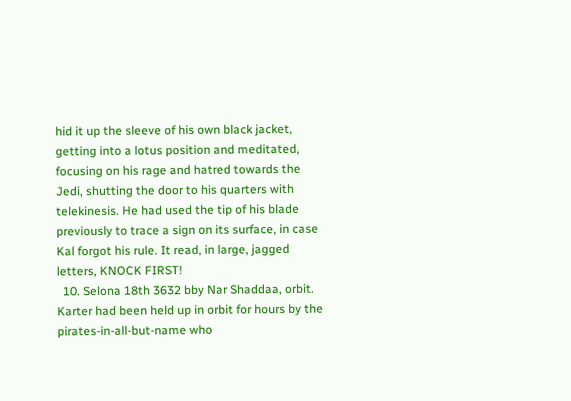hid it up the sleeve of his own black jacket, getting into a lotus position and meditated, focusing on his rage and hatred towards the Jedi, shutting the door to his quarters with telekinesis. He had used the tip of his blade previously to trace a sign on its surface, in case Kal forgot his rule. It read, in large, jagged letters, KNOCK FIRST!
  10. Selona 18th 3632 bby Nar Shaddaa, orbit. Karter had been held up in orbit for hours by the pirates-in-all-but-name who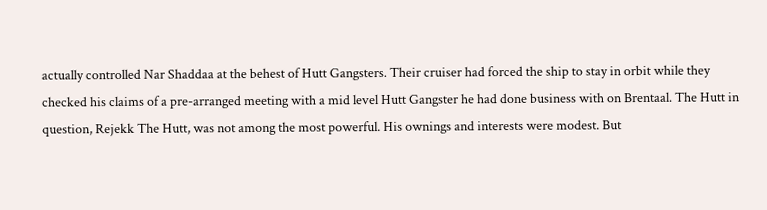actually controlled Nar Shaddaa at the behest of Hutt Gangsters. Their cruiser had forced the ship to stay in orbit while they checked his claims of a pre-arranged meeting with a mid level Hutt Gangster he had done business with on Brentaal. The Hutt in question, Rejekk The Hutt, was not among the most powerful. His ownings and interests were modest. But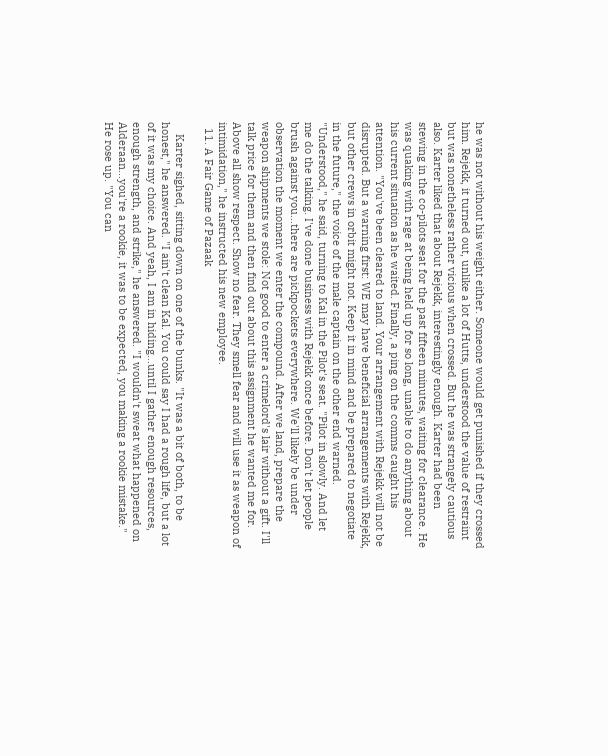he was not without his weight either. Someone would get punished if they crossed him. Rejekk, it turned out, unlike a lot of Hutts, understood the value of restraint but was nonetheless rather vicious when crossed. But he was strangely cautious also. Karter liked that about Rejekk, interestingly enough. Karter had been stewing in the co-pilots seat for the past fifteen minutes, waiting for clearance. He was quaking with rage at being held up for so long, unable to do anything about his current situation as he waited. Finally, a ping on the comms caught his attention. "You've been cleared to land. Your arrangement with Rejekk will not be disrupted. But a warning first: WE may have beneficial arrangements with Rejekk, but other crews in orbit might not. Keep it in mind and be prepared to negotiate in the future," the voice of the male captain on the other end warned. "Understood," he said, turning to Kal in the Pilot's seat. "Pilot in slowly. And let me do the talking. I've done business with Rejekk once before. Don't let people brush against you...there are pickpockets everywhere. We'll likely be under observation the moment we enter the compound. After we land, prepare the weapon shipments we stole: Not good to enter a crimelord's lair without a gift. I'll talk price for them and then find out about this assignment he wanted me for. Above all show respect. Show no fear. They smell fear and will use it as weapon of intimidation," he instructed his new employee.
  11. A Fair Game of Pazaak

    Karter sighed, sitting down on one of the bunks. "It was a bit of both, to be honest," he answered. "I ain't clean Kal. You could say I had a rough life, but a lot of it was my choice. And yeah, I am in hiding...until I gather enough resources, enough strength, and strike," he answered. "I wouldn't sweat what happened on Alderaan...you're a rookie, it was to be expected, you making a rookie mistake." He rose up. "You can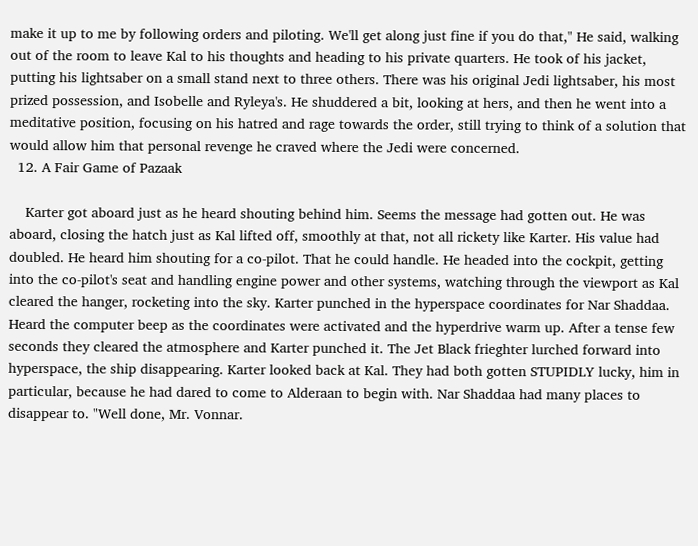make it up to me by following orders and piloting. We'll get along just fine if you do that," He said, walking out of the room to leave Kal to his thoughts and heading to his private quarters. He took of his jacket, putting his lightsaber on a small stand next to three others. There was his original Jedi lightsaber, his most prized possession, and Isobelle and Ryleya's. He shuddered a bit, looking at hers, and then he went into a meditative position, focusing on his hatred and rage towards the order, still trying to think of a solution that would allow him that personal revenge he craved where the Jedi were concerned.
  12. A Fair Game of Pazaak

    Karter got aboard just as he heard shouting behind him. Seems the message had gotten out. He was aboard, closing the hatch just as Kal lifted off, smoothly at that, not all rickety like Karter. His value had doubled. He heard him shouting for a co-pilot. That he could handle. He headed into the cockpit, getting into the co-pilot's seat and handling engine power and other systems, watching through the viewport as Kal cleared the hanger, rocketing into the sky. Karter punched in the hyperspace coordinates for Nar Shaddaa. Heard the computer beep as the coordinates were activated and the hyperdrive warm up. After a tense few seconds they cleared the atmosphere and Karter punched it. The Jet Black frieghter lurched forward into hyperspace, the ship disappearing. Karter looked back at Kal. They had both gotten STUPIDLY lucky, him in particular, because he had dared to come to Alderaan to begin with. Nar Shaddaa had many places to disappear to. "Well done, Mr. Vonnar.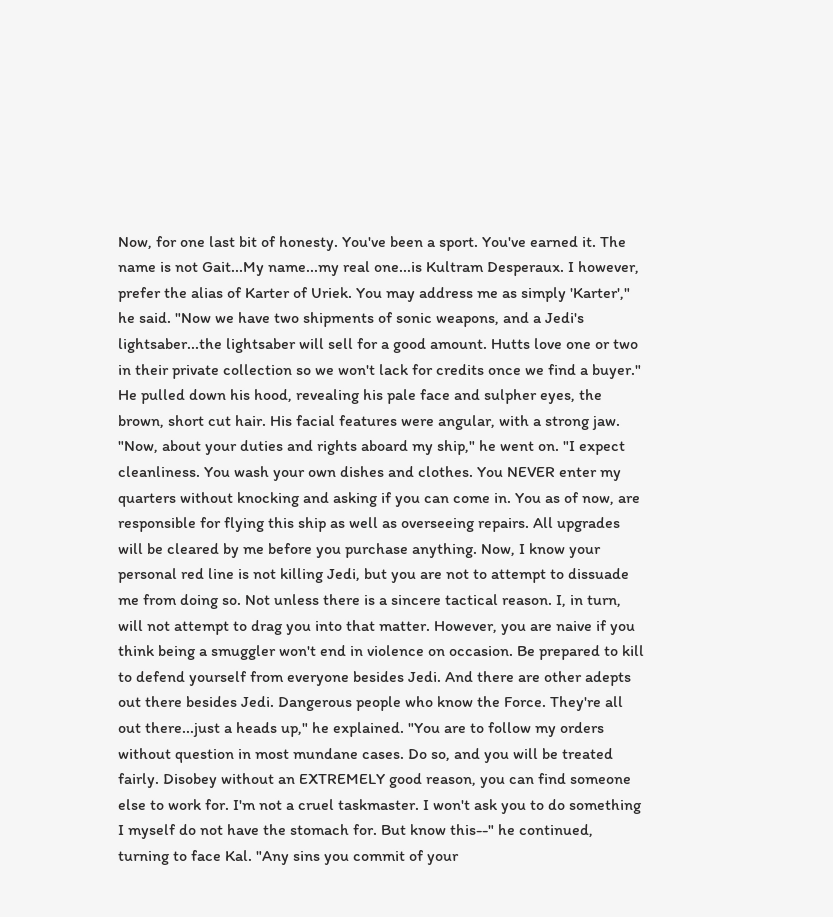Now, for one last bit of honesty. You've been a sport. You've earned it. The name is not Gait...My name...my real one...is Kultram Desperaux. I however, prefer the alias of Karter of Uriek. You may address me as simply 'Karter'," he said. "Now we have two shipments of sonic weapons, and a Jedi's lightsaber...the lightsaber will sell for a good amount. Hutts love one or two in their private collection so we won't lack for credits once we find a buyer." He pulled down his hood, revealing his pale face and sulpher eyes, the brown, short cut hair. His facial features were angular, with a strong jaw. "Now, about your duties and rights aboard my ship," he went on. "I expect cleanliness. You wash your own dishes and clothes. You NEVER enter my quarters without knocking and asking if you can come in. You as of now, are responsible for flying this ship as well as overseeing repairs. All upgrades will be cleared by me before you purchase anything. Now, I know your personal red line is not killing Jedi, but you are not to attempt to dissuade me from doing so. Not unless there is a sincere tactical reason. I, in turn, will not attempt to drag you into that matter. However, you are naive if you think being a smuggler won't end in violence on occasion. Be prepared to kill to defend yourself from everyone besides Jedi. And there are other adepts out there besides Jedi. Dangerous people who know the Force. They're all out there...just a heads up," he explained. "You are to follow my orders without question in most mundane cases. Do so, and you will be treated fairly. Disobey without an EXTREMELY good reason, you can find someone else to work for. I'm not a cruel taskmaster. I won't ask you to do something I myself do not have the stomach for. But know this--" he continued, turning to face Kal. "Any sins you commit of your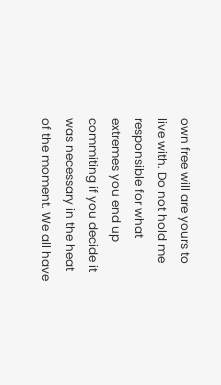own free will are yours to live with. Do not hold me responsible for what extremes you end up commiting if you decide it was necessary in the heat of the moment. We all have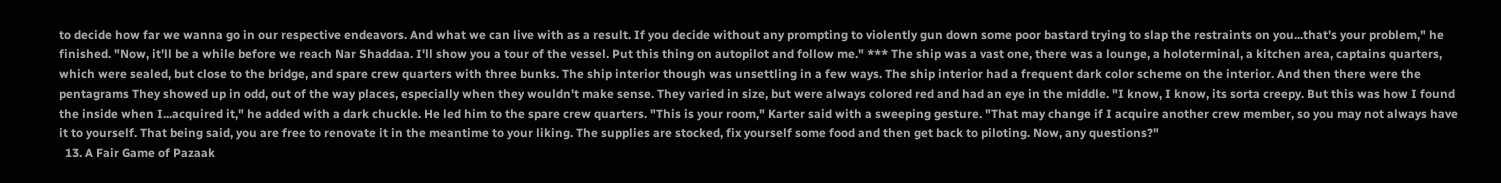to decide how far we wanna go in our respective endeavors. And what we can live with as a result. If you decide without any prompting to violently gun down some poor bastard trying to slap the restraints on you...that's your problem," he finished. "Now, it'll be a while before we reach Nar Shaddaa. I'll show you a tour of the vessel. Put this thing on autopilot and follow me." *** The ship was a vast one, there was a lounge, a holoterminal, a kitchen area, captains quarters, which were sealed, but close to the bridge, and spare crew quarters with three bunks. The ship interior though was unsettling in a few ways. The ship interior had a frequent dark color scheme on the interior. And then there were the pentagrams They showed up in odd, out of the way places, especially when they wouldn't make sense. They varied in size, but were always colored red and had an eye in the middle. "I know, I know, its sorta creepy. But this was how I found the inside when I...acquired it," he added with a dark chuckle. He led him to the spare crew quarters. "This is your room," Karter said with a sweeping gesture. "That may change if I acquire another crew member, so you may not always have it to yourself. That being said, you are free to renovate it in the meantime to your liking. The supplies are stocked, fix yourself some food and then get back to piloting. Now, any questions?"
  13. A Fair Game of Pazaak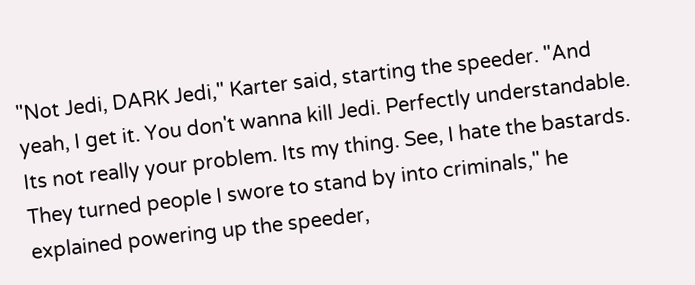"Not Jedi, DARK Jedi," Karter said, starting the speeder. "And yeah, I get it. You don't wanna kill Jedi. Perfectly understandable. Its not really your problem. Its my thing. See, I hate the bastards. They turned people I swore to stand by into criminals," he explained powering up the speeder,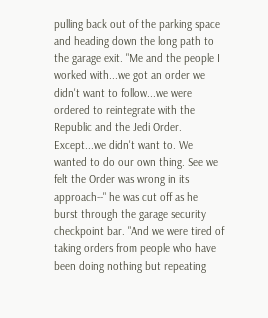pulling back out of the parking space and heading down the long path to the garage exit. "Me and the people I worked with...we got an order we didn't want to follow...we were ordered to reintegrate with the Republic and the Jedi Order. Except...we didn't want to. We wanted to do our own thing. See we felt the Order was wrong in its approach--" he was cut off as he burst through the garage security checkpoint bar. "And we were tired of taking orders from people who have been doing nothing but repeating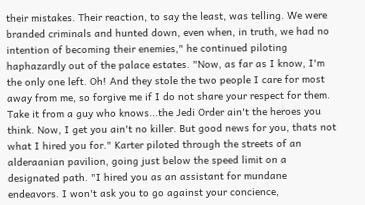their mistakes. Their reaction, to say the least, was telling. We were branded criminals and hunted down, even when, in truth, we had no intention of becoming their enemies," he continued piloting haphazardly out of the palace estates. "Now, as far as I know, I'm the only one left. Oh! And they stole the two people I care for most away from me, so forgive me if I do not share your respect for them. Take it from a guy who knows...the Jedi Order ain't the heroes you think. Now, I get you ain't no killer. But good news for you, thats not what I hired you for." Karter piloted through the streets of an alderaanian pavilion, going just below the speed limit on a designated path. "I hired you as an assistant for mundane endeavors. I won't ask you to go against your concience,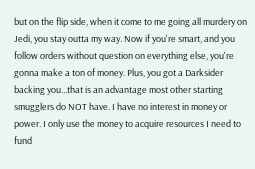but on the flip side, when it come to me going all murdery on Jedi, you stay outta my way. Now if you're smart, and you follow orders without question on everything else, you're gonna make a ton of money. Plus, you got a Darksider backing you...that is an advantage most other starting smugglers do NOT have. I have no interest in money or power. I only use the money to acquire resources I need to fund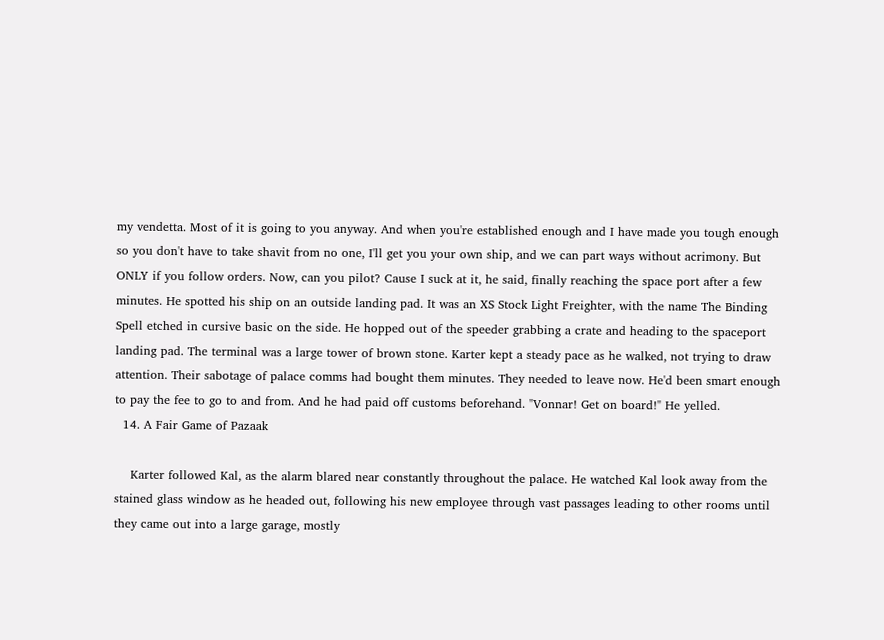my vendetta. Most of it is going to you anyway. And when you're established enough and I have made you tough enough so you don't have to take shavit from no one, I'll get you your own ship, and we can part ways without acrimony. But ONLY if you follow orders. Now, can you pilot? Cause I suck at it, he said, finally reaching the space port after a few minutes. He spotted his ship on an outside landing pad. It was an XS Stock Light Freighter, with the name The Binding Spell etched in cursive basic on the side. He hopped out of the speeder grabbing a crate and heading to the spaceport landing pad. The terminal was a large tower of brown stone. Karter kept a steady pace as he walked, not trying to draw attention. Their sabotage of palace comms had bought them minutes. They needed to leave now. He'd been smart enough to pay the fee to go to and from. And he had paid off customs beforehand. "Vonnar! Get on board!" He yelled.
  14. A Fair Game of Pazaak

    Karter followed Kal, as the alarm blared near constantly throughout the palace. He watched Kal look away from the stained glass window as he headed out, following his new employee through vast passages leading to other rooms until they came out into a large garage, mostly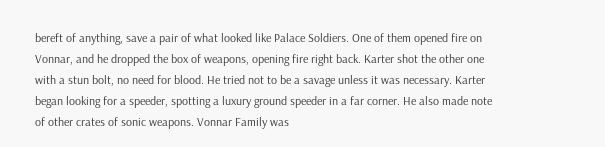bereft of anything, save a pair of what looked like Palace Soldiers. One of them opened fire on Vonnar, and he dropped the box of weapons, opening fire right back. Karter shot the other one with a stun bolt, no need for blood. He tried not to be a savage unless it was necessary. Karter began looking for a speeder, spotting a luxury ground speeder in a far corner. He also made note of other crates of sonic weapons. Vonnar Family was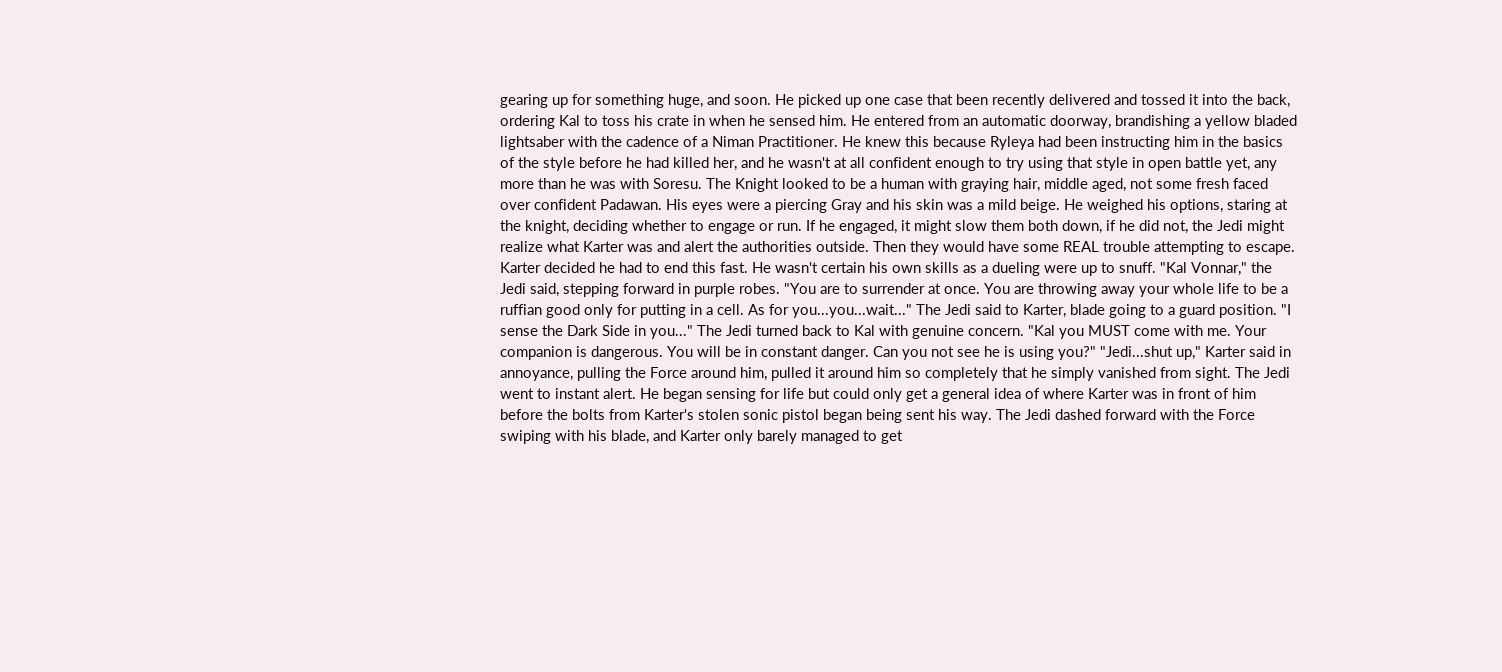gearing up for something huge, and soon. He picked up one case that been recently delivered and tossed it into the back, ordering Kal to toss his crate in when he sensed him. He entered from an automatic doorway, brandishing a yellow bladed lightsaber with the cadence of a Niman Practitioner. He knew this because Ryleya had been instructing him in the basics of the style before he had killed her, and he wasn't at all confident enough to try using that style in open battle yet, any more than he was with Soresu. The Knight looked to be a human with graying hair, middle aged, not some fresh faced over confident Padawan. His eyes were a piercing Gray and his skin was a mild beige. He weighed his options, staring at the knight, deciding whether to engage or run. If he engaged, it might slow them both down, if he did not, the Jedi might realize what Karter was and alert the authorities outside. Then they would have some REAL trouble attempting to escape. Karter decided he had to end this fast. He wasn't certain his own skills as a dueling were up to snuff. "Kal Vonnar," the Jedi said, stepping forward in purple robes. "You are to surrender at once. You are throwing away your whole life to be a ruffian good only for putting in a cell. As for you...you...wait..." The Jedi said to Karter, blade going to a guard position. "I sense the Dark Side in you..." The Jedi turned back to Kal with genuine concern. "Kal you MUST come with me. Your companion is dangerous. You will be in constant danger. Can you not see he is using you?" "Jedi...shut up," Karter said in annoyance, pulling the Force around him, pulled it around him so completely that he simply vanished from sight. The Jedi went to instant alert. He began sensing for life but could only get a general idea of where Karter was in front of him before the bolts from Karter's stolen sonic pistol began being sent his way. The Jedi dashed forward with the Force swiping with his blade, and Karter only barely managed to get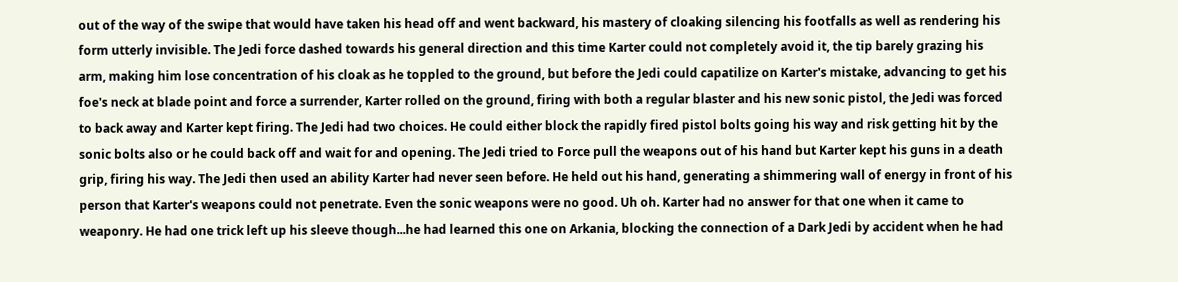out of the way of the swipe that would have taken his head off and went backward, his mastery of cloaking silencing his footfalls as well as rendering his form utterly invisible. The Jedi force dashed towards his general direction and this time Karter could not completely avoid it, the tip barely grazing his arm, making him lose concentration of his cloak as he toppled to the ground, but before the Jedi could capatilize on Karter's mistake, advancing to get his foe's neck at blade point and force a surrender, Karter rolled on the ground, firing with both a regular blaster and his new sonic pistol, the Jedi was forced to back away and Karter kept firing. The Jedi had two choices. He could either block the rapidly fired pistol bolts going his way and risk getting hit by the sonic bolts also or he could back off and wait for and opening. The Jedi tried to Force pull the weapons out of his hand but Karter kept his guns in a death grip, firing his way. The Jedi then used an ability Karter had never seen before. He held out his hand, generating a shimmering wall of energy in front of his person that Karter's weapons could not penetrate. Even the sonic weapons were no good. Uh oh. Karter had no answer for that one when it came to weaponry. He had one trick left up his sleeve though...he had learned this one on Arkania, blocking the connection of a Dark Jedi by accident when he had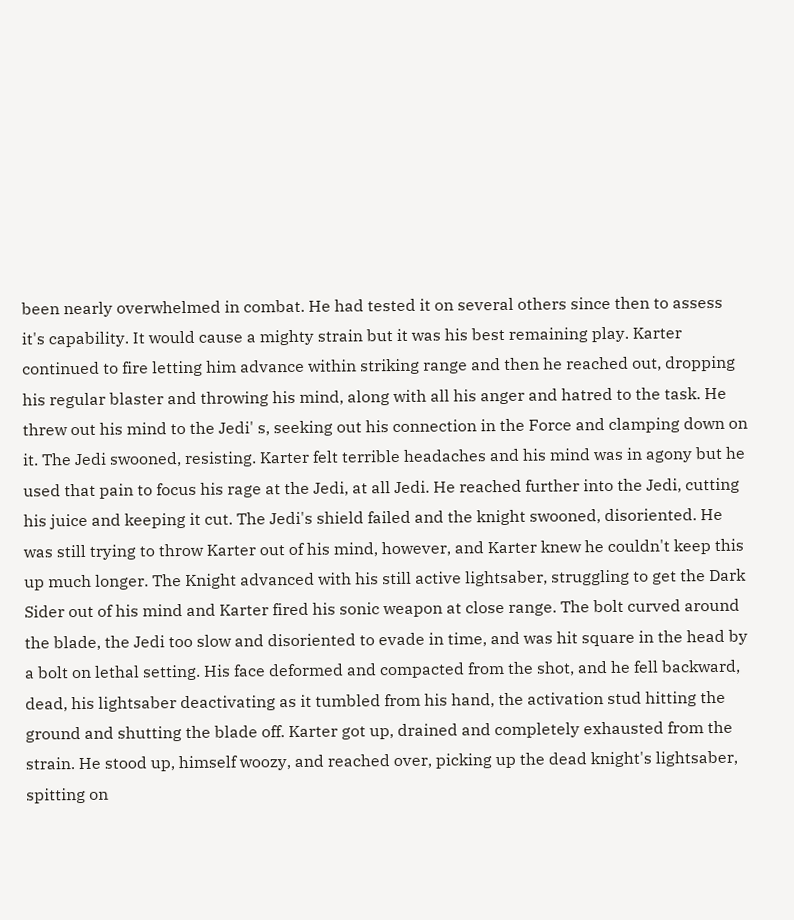been nearly overwhelmed in combat. He had tested it on several others since then to assess it's capability. It would cause a mighty strain but it was his best remaining play. Karter continued to fire letting him advance within striking range and then he reached out, dropping his regular blaster and throwing his mind, along with all his anger and hatred to the task. He threw out his mind to the Jedi' s, seeking out his connection in the Force and clamping down on it. The Jedi swooned, resisting. Karter felt terrible headaches and his mind was in agony but he used that pain to focus his rage at the Jedi, at all Jedi. He reached further into the Jedi, cutting his juice and keeping it cut. The Jedi's shield failed and the knight swooned, disoriented. He was still trying to throw Karter out of his mind, however, and Karter knew he couldn't keep this up much longer. The Knight advanced with his still active lightsaber, struggling to get the Dark Sider out of his mind and Karter fired his sonic weapon at close range. The bolt curved around the blade, the Jedi too slow and disoriented to evade in time, and was hit square in the head by a bolt on lethal setting. His face deformed and compacted from the shot, and he fell backward, dead, his lightsaber deactivating as it tumbled from his hand, the activation stud hitting the ground and shutting the blade off. Karter got up, drained and completely exhausted from the strain. He stood up, himself woozy, and reached over, picking up the dead knight's lightsaber, spitting on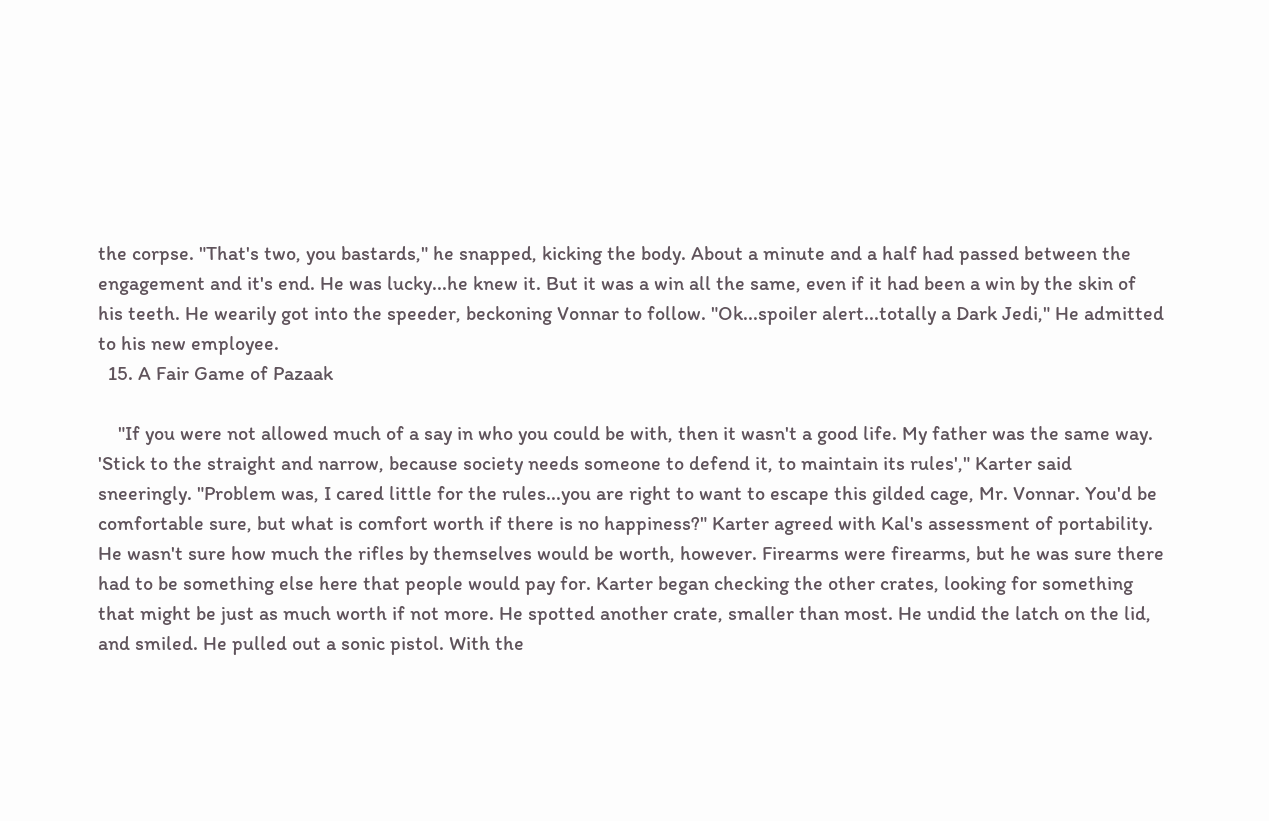the corpse. "That's two, you bastards," he snapped, kicking the body. About a minute and a half had passed between the engagement and it's end. He was lucky...he knew it. But it was a win all the same, even if it had been a win by the skin of his teeth. He wearily got into the speeder, beckoning Vonnar to follow. "Ok...spoiler alert...totally a Dark Jedi," He admitted to his new employee.
  15. A Fair Game of Pazaak

    "If you were not allowed much of a say in who you could be with, then it wasn't a good life. My father was the same way. 'Stick to the straight and narrow, because society needs someone to defend it, to maintain its rules'," Karter said sneeringly. "Problem was, I cared little for the rules...you are right to want to escape this gilded cage, Mr. Vonnar. You'd be comfortable sure, but what is comfort worth if there is no happiness?" Karter agreed with Kal's assessment of portability. He wasn't sure how much the rifles by themselves would be worth, however. Firearms were firearms, but he was sure there had to be something else here that people would pay for. Karter began checking the other crates, looking for something that might be just as much worth if not more. He spotted another crate, smaller than most. He undid the latch on the lid, and smiled. He pulled out a sonic pistol. With the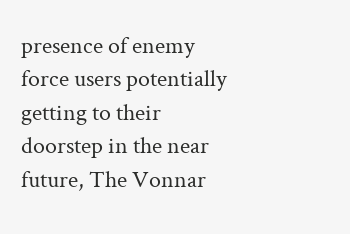presence of enemy force users potentially getting to their doorstep in the near future, The Vonnar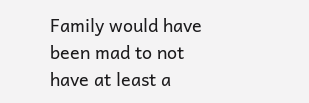Family would have been mad to not have at least a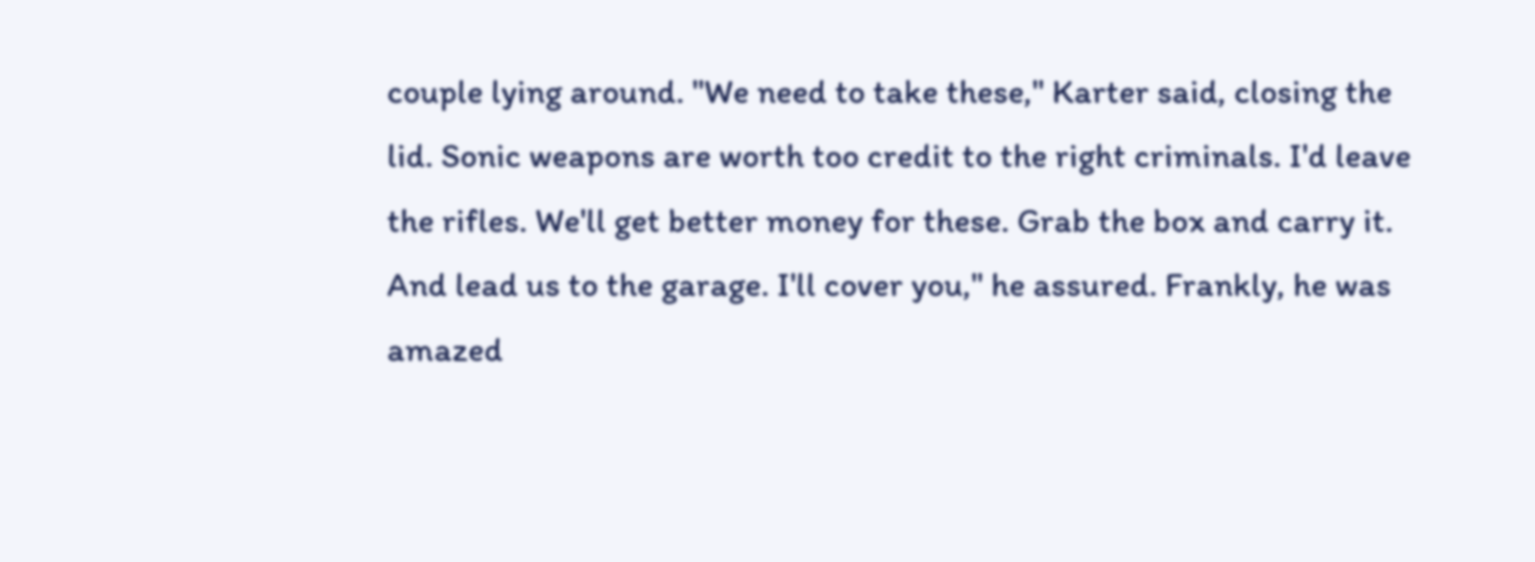couple lying around. "We need to take these," Karter said, closing the lid. Sonic weapons are worth too credit to the right criminals. I'd leave the rifles. We'll get better money for these. Grab the box and carry it. And lead us to the garage. I'll cover you," he assured. Frankly, he was amazed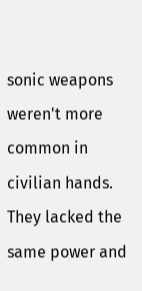sonic weapons weren't more common in civilian hands. They lacked the same power and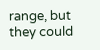range, but they could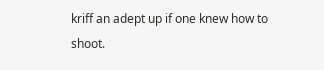kriff an adept up if one knew how to shoot.